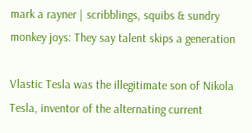mark a rayner | scribblings, squibs & sundry monkey joys: They say talent skips a generation

Vlastic Tesla was the illegitimate son of Nikola Tesla, inventor of the alternating current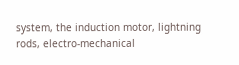system, the induction motor, lightning rods, electro-mechanical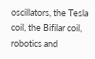oscillators, the Tesla coil, the Bifilar coil, robotics and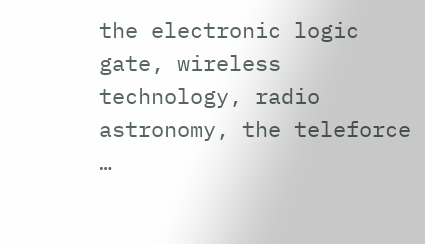the electronic logic gate, wireless technology, radio astronomy, the teleforce …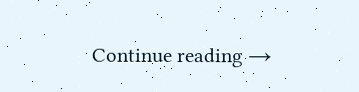Continue reading →